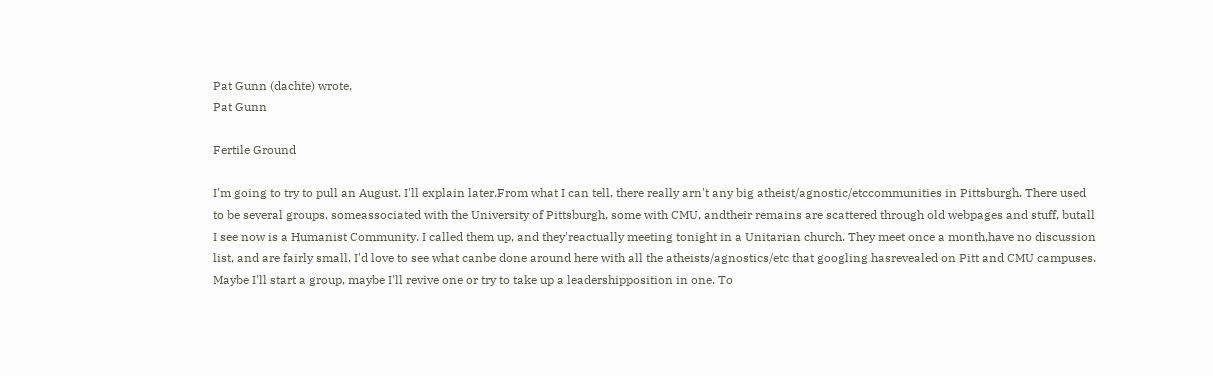Pat Gunn (dachte) wrote,
Pat Gunn

Fertile Ground

I'm going to try to pull an August. I'll explain later.From what I can tell, there really arn't any big atheist/agnostic/etccommunities in Pittsburgh. There used to be several groups, someassociated with the University of Pittsburgh, some with CMU, andtheir remains are scattered through old webpages and stuff, butall I see now is a Humanist Community. I called them up, and they'reactually meeting tonight in a Unitarian church. They meet once a month,have no discussion list, and are fairly small. I'd love to see what canbe done around here with all the atheists/agnostics/etc that googling hasrevealed on Pitt and CMU campuses. Maybe I'll start a group, maybe I'll revive one or try to take up a leadershipposition in one. To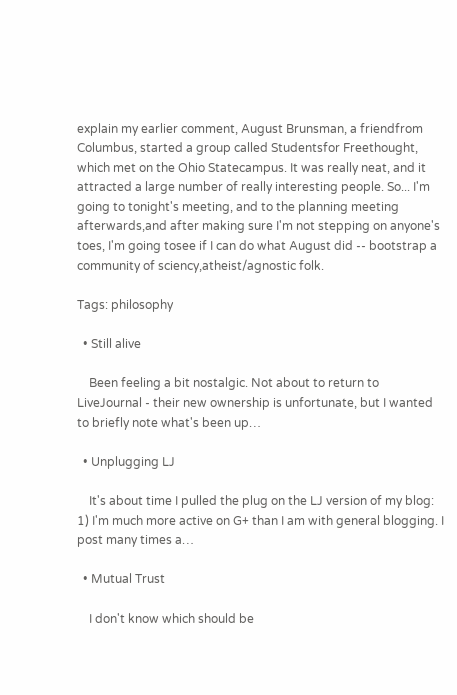explain my earlier comment, August Brunsman, a friendfrom Columbus, started a group called Studentsfor Freethought, which met on the Ohio Statecampus. It was really neat, and it attracted a large number of really interesting people. So... I'm going to tonight's meeting, and to the planning meeting afterwards,and after making sure I'm not stepping on anyone's toes, I'm going tosee if I can do what August did -- bootstrap a community of sciency,atheist/agnostic folk.

Tags: philosophy

  • Still alive

    Been feeling a bit nostalgic. Not about to return to LiveJournal - their new ownership is unfortunate, but I wanted to briefly note what's been up…

  • Unplugging LJ

    It's about time I pulled the plug on the LJ version of my blog: 1) I'm much more active on G+ than I am with general blogging. I post many times a…

  • Mutual Trust

    I don't know which should be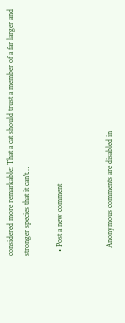considered more remarkable: That a cat should trust a member of a far larger and stronger species that it can't…

  • Post a new comment


    Anonymous comments are disabled in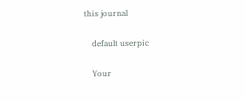this journal

    default userpic

    Your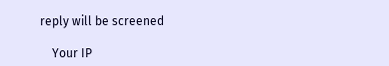reply will be screened

    Your IP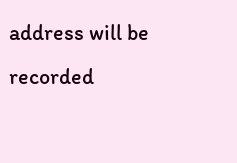address will be recorded